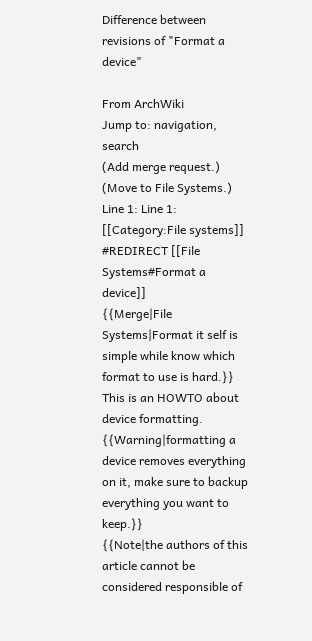Difference between revisions of "Format a device"

From ArchWiki
Jump to: navigation, search
(Add merge request.)
(Move to File Systems.)
Line 1: Line 1:
[[Category:File systems]]
#REDIRECT [[File Systems#Format a device]]
{{Merge|File Systems|Format it self is simple while know which format to use is hard.}}
This is an HOWTO about device formatting.
{{Warning|formatting a device removes everything on it, make sure to backup everything you want to keep.}}
{{Note|the authors of this article cannot be considered responsible of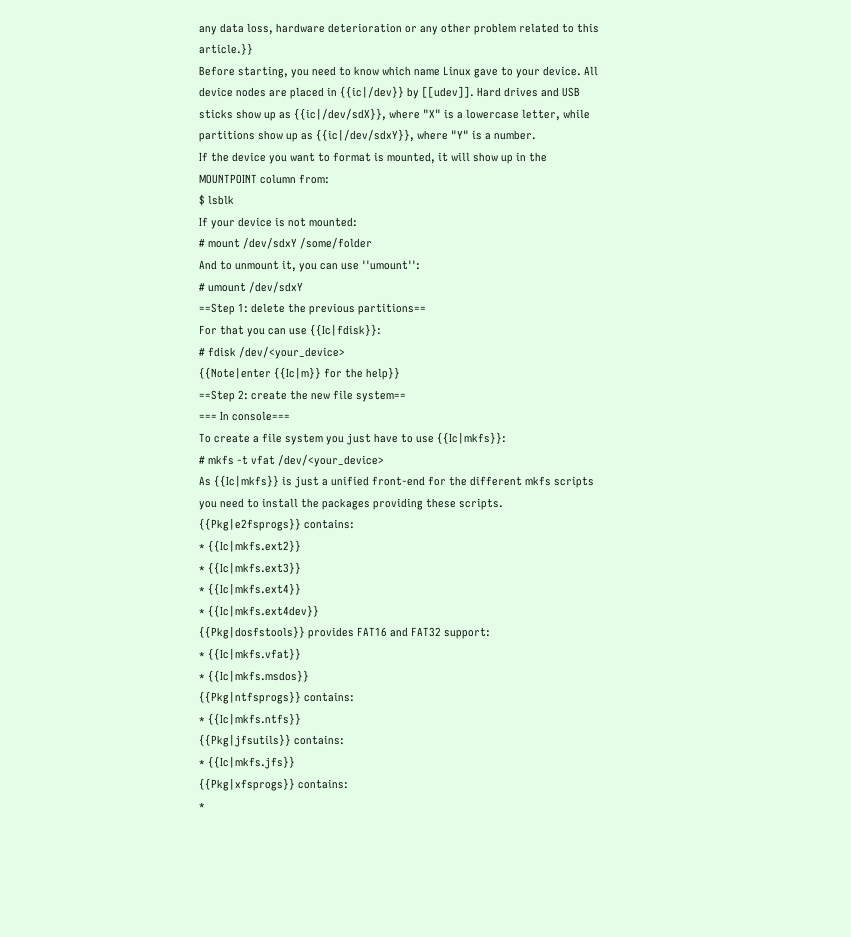any data loss, hardware deterioration or any other problem related to this article.}}
Before starting, you need to know which name Linux gave to your device. All device nodes are placed in {{ic|/dev}} by [[udev]]. Hard drives and USB sticks show up as {{ic|/dev/sdX}}, where "X" is a lowercase letter, while partitions show up as {{ic|/dev/sdxY}}, where "Y" is a number.
If the device you want to format is mounted, it will show up in the MOUNTPOINT column from:
$ lsblk
If your device is not mounted:
# mount /dev/sdxY /some/folder
And to unmount it, you can use ''umount'':
# umount /dev/sdxY
==Step 1: delete the previous partitions==
For that you can use {{Ic|fdisk}}:
# fdisk /dev/<your_device>
{{Note|enter {{Ic|m}} for the help}}
==Step 2: create the new file system==
=== In console===
To create a file system you just have to use {{Ic|mkfs}}:
# mkfs -t vfat /dev/<your_device>
As {{Ic|mkfs}} is just a unified front-end for the different mkfs scripts you need to install the packages providing these scripts.
{{Pkg|e2fsprogs}} contains:
* {{Ic|mkfs.ext2}}
* {{Ic|mkfs.ext3}}
* {{Ic|mkfs.ext4}}
* {{Ic|mkfs.ext4dev}}
{{Pkg|dosfstools}} provides FAT16 and FAT32 support:
* {{Ic|mkfs.vfat}}
* {{Ic|mkfs.msdos}}
{{Pkg|ntfsprogs}} contains:
* {{Ic|mkfs.ntfs}}
{{Pkg|jfsutils}} contains:
* {{Ic|mkfs.jfs}}
{{Pkg|xfsprogs}} contains:
*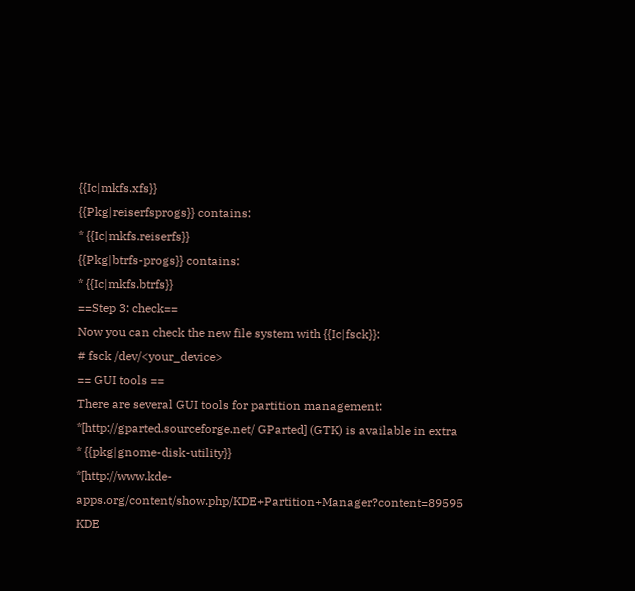{{Ic|mkfs.xfs}}
{{Pkg|reiserfsprogs}} contains:
* {{Ic|mkfs.reiserfs}}
{{Pkg|btrfs-progs}} contains:
* {{Ic|mkfs.btrfs}}
==Step 3: check==
Now you can check the new file system with {{Ic|fsck}}:
# fsck /dev/<your_device>
== GUI tools ==
There are several GUI tools for partition management:
*[http://gparted.sourceforge.net/ GParted] (GTK) is available in extra
* {{pkg|gnome-disk-utility}}
*[http://www.kde-apps.org/content/show.php/KDE+Partition+Manager?content=89595 KDE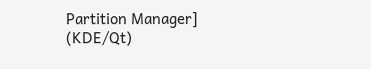Partition Manager] (KDE/Qt)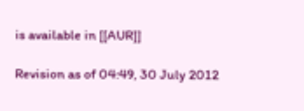is available in [[AUR]]

Revision as of 04:49, 30 July 2012